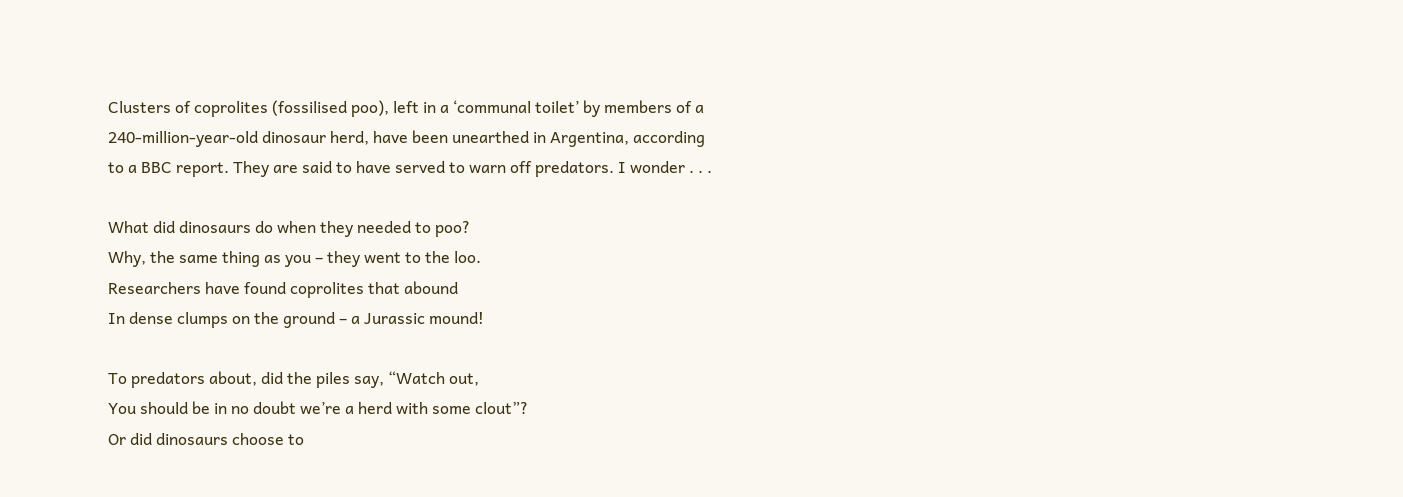Clusters of coprolites (fossilised poo), left in a ‘communal toilet’ by members of a 240-million-year-old dinosaur herd, have been unearthed in Argentina, according to a BBC report. They are said to have served to warn off predators. I wonder . . .

What did dinosaurs do when they needed to poo?
Why, the same thing as you – they went to the loo.
Researchers have found coprolites that abound
In dense clumps on the ground – a Jurassic mound!

To predators about, did the piles say, “Watch out,
You should be in no doubt we’re a herd with some clout”?
Or did dinosaurs choose to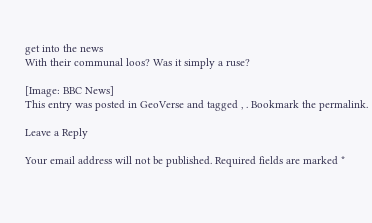get into the news
With their communal loos? Was it simply a ruse?

[Image: BBC News]
This entry was posted in GeoVerse and tagged , . Bookmark the permalink.

Leave a Reply

Your email address will not be published. Required fields are marked *